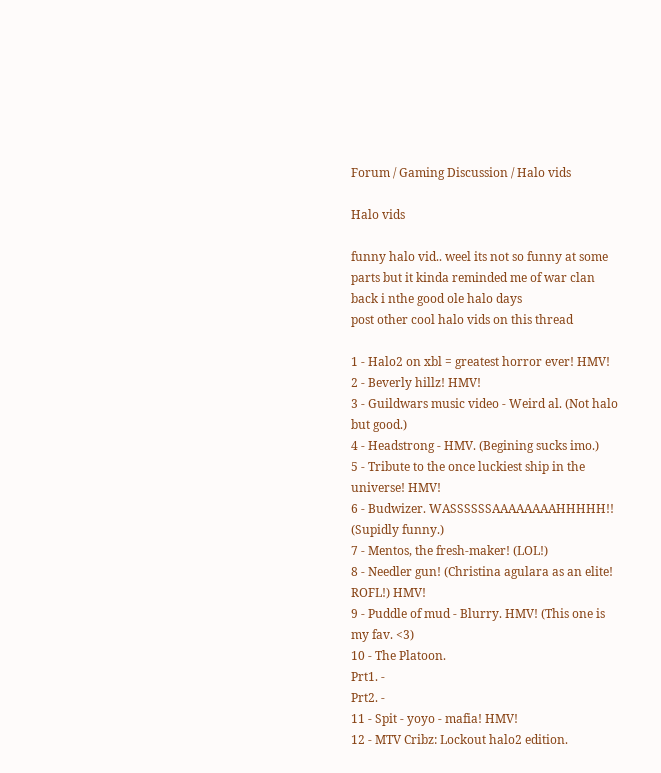Forum / Gaming Discussion / Halo vids

Halo vids

funny halo vid.. weel its not so funny at some parts but it kinda reminded me of war clan back i nthe good ole halo days
post other cool halo vids on this thread

1 - Halo2 on xbl = greatest horror ever! HMV!
2 - Beverly hillz! HMV!
3 - Guildwars music video - Weird al. (Not halo but good.)
4 - Headstrong - HMV. (Begining sucks imo.)
5 - Tribute to the once luckiest ship in the universe! HMV!
6 - Budwizer. WASSSSSSAAAAAAAAHHHHH!! (Supidly funny.)
7 - Mentos, the fresh-maker! (LOL!)
8 - Needler gun! (Christina agulara as an elite! ROFL!) HMV!
9 - Puddle of mud - Blurry. HMV! (This one is my fav. <3)
10 - The Platoon.
Prt1. -
Prt2. -
11 - Spit - yoyo - mafia! HMV!
12 - MTV Cribz: Lockout halo2 edition.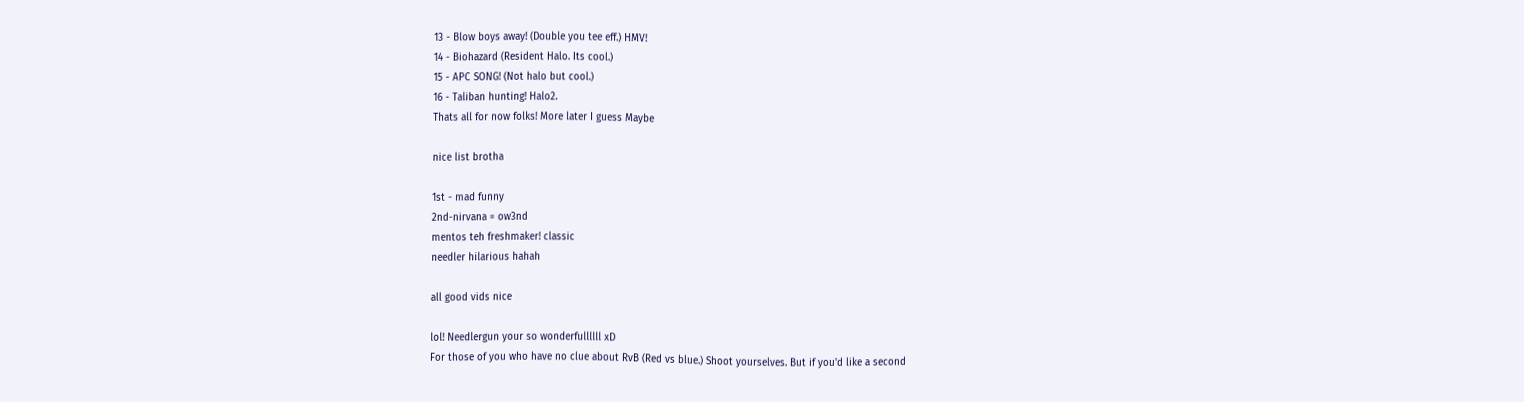13 - Blow boys away! (Double you tee eff.) HMV!
14 - Biohazard (Resident Halo. Its cool.)
15 - APC SONG! (Not halo but cool.)
16 - Taliban hunting! Halo2.
Thats all for now folks! More later I guess Maybe

nice list brotha

1st - mad funny
2nd-nirvana = ow3nd
mentos teh freshmaker! classic
needler hilarious hahah

all good vids nice

lol! Needlergun your so wonderfullllll xD
For those of you who have no clue about RvB (Red vs blue.) Shoot yourselves. But if you'd like a second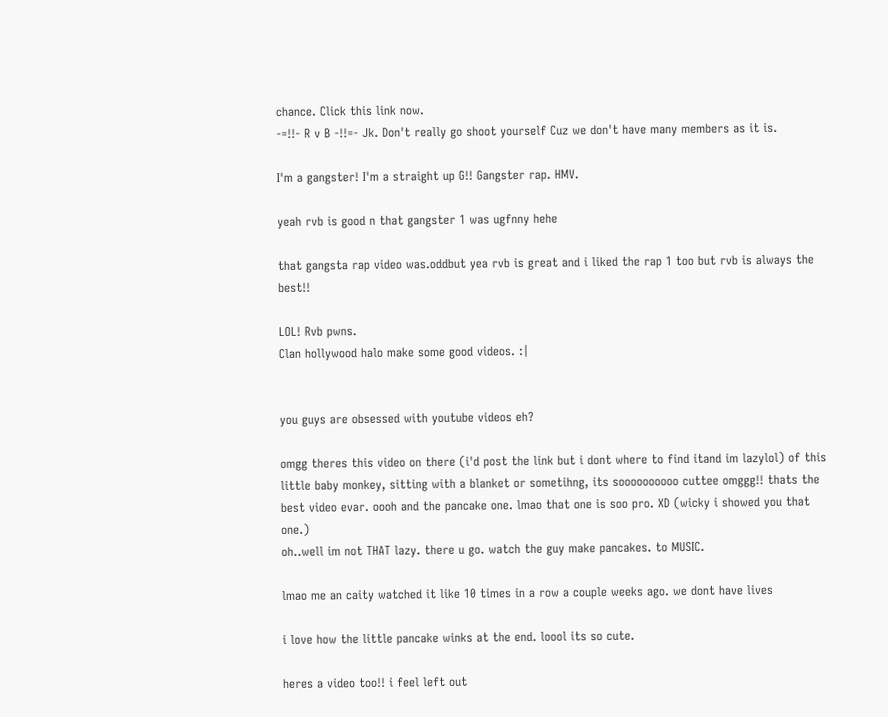chance. Click this link now.
-=!!- R v B -!!=- Jk. Don't really go shoot yourself Cuz we don't have many members as it is.

I'm a gangster! I'm a straight up G!! Gangster rap. HMV.

yeah rvb is good n that gangster 1 was ugfnny hehe

that gangsta rap video was.oddbut yea rvb is great and i liked the rap 1 too but rvb is always the best!!

LOL! Rvb pwns.
Clan hollywood halo make some good videos. :|


you guys are obsessed with youtube videos eh?

omgg theres this video on there (i'd post the link but i dont where to find itand im lazylol) of this little baby monkey, sitting with a blanket or sometihng, its soooooooooo cuttee omggg!! thats the best video evar. oooh and the pancake one. lmao that one is soo pro. XD (wicky i showed you that one.)
oh..well im not THAT lazy. there u go. watch the guy make pancakes. to MUSIC.

lmao me an caity watched it like 10 times in a row a couple weeks ago. we dont have lives

i love how the little pancake winks at the end. loool its so cute.

heres a video too!! i feel left out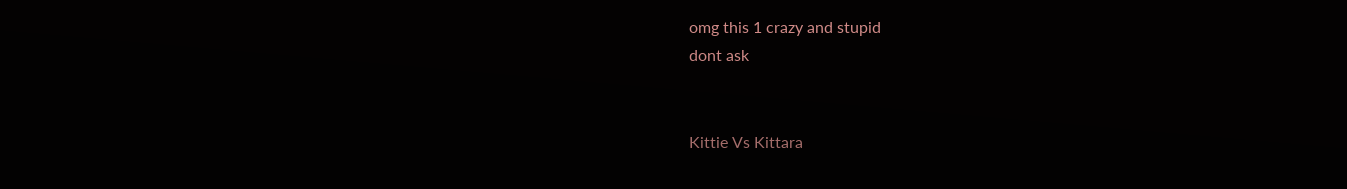omg this 1 crazy and stupid
dont ask


Kittie Vs Kittara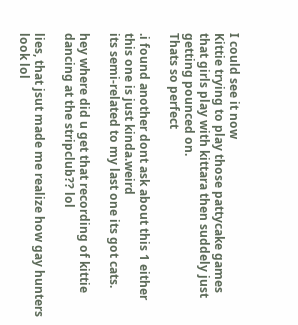I could see it now
Kittie trying to play those pattycake games that girls play with kittara then suddely just getting pounced on.
Thats so perfect

.i found another dont ask about this 1 either this one is just kinda.weird
its semi-related to my last one its got cats.

hey where did u get that recording of kittie dancing at the stripclub?? lol

lies, that jsut made me realize how gay hunters look lol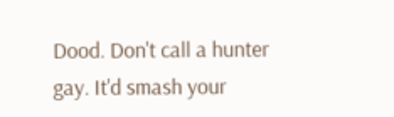Dood. Don't call a hunter gay. It'd smash your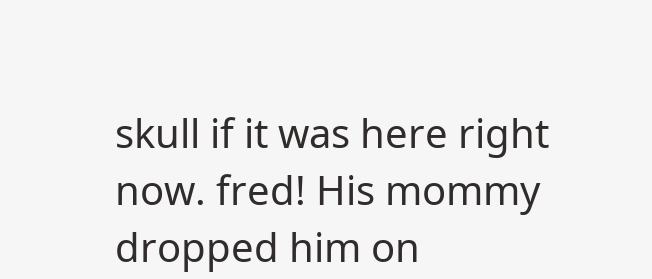skull if it was here right now. fred! His mommy dropped him on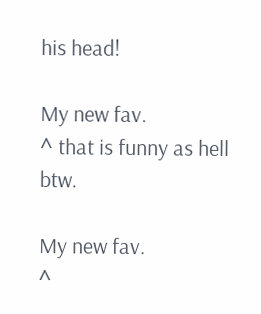his head!

My new fav.
^ that is funny as hell btw.

My new fav.
^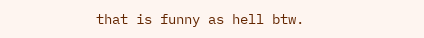that is funny as hell btw.